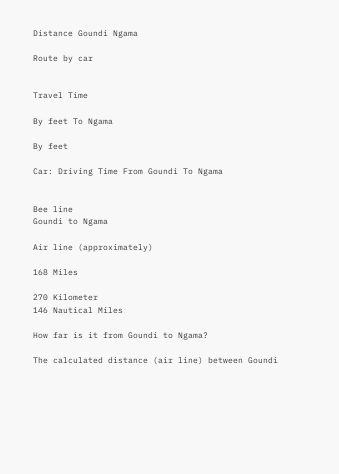Distance Goundi Ngama

Route by car


Travel Time

By feet To Ngama

By feet

Car: Driving Time From Goundi To Ngama


Bee line
Goundi to Ngama

Air line (approximately)

168 Miles

270 Kilometer
146 Nautical Miles

How far is it from Goundi to Ngama?

The calculated distance (air line) between Goundi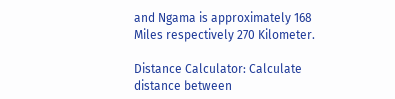and Ngama is approximately 168 Miles respectively 270 Kilometer.

Distance Calculator: Calculate distance between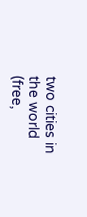two cities in the world (free,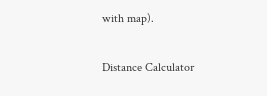with map).

Distance Calculator